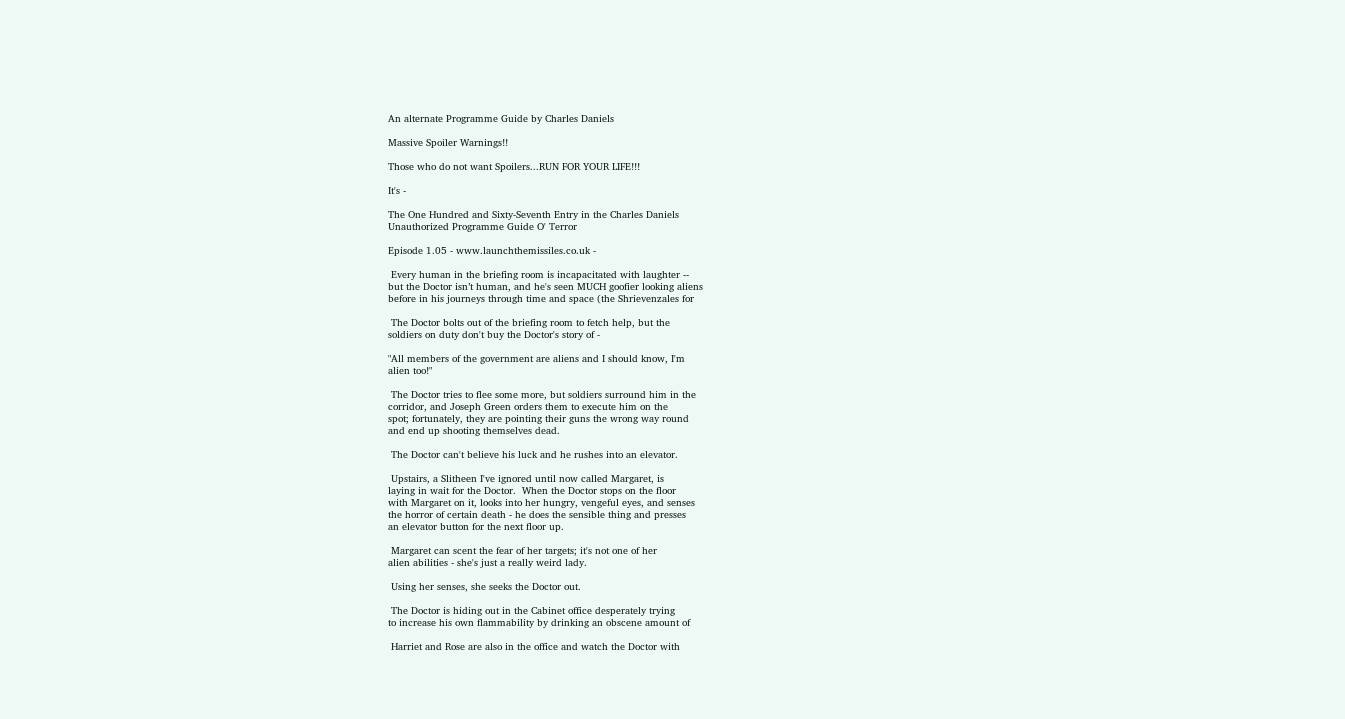An alternate Programme Guide by Charles Daniels

Massive Spoiler Warnings!!

Those who do not want Spoilers...RUN FOR YOUR LIFE!!!

It's -

The One Hundred and Sixty-Seventh Entry in the Charles Daniels
Unauthorized Programme Guide O' Terror

Episode 1.05 - www.launchthemissiles.co.uk -

 Every human in the briefing room is incapacitated with laughter --
but the Doctor isn’t human, and he's seen MUCH goofier looking aliens
before in his journeys through time and space (the Shrievenzales for

 The Doctor bolts out of the briefing room to fetch help, but the
soldiers on duty don't buy the Doctor's story of -

"All members of the government are aliens and I should know, I'm
alien too!"

 The Doctor tries to flee some more, but soldiers surround him in the
corridor, and Joseph Green orders them to execute him on the
spot; fortunately, they are pointing their guns the wrong way round
and end up shooting themselves dead.

 The Doctor can't believe his luck and he rushes into an elevator.

 Upstairs, a Slitheen I've ignored until now called Margaret, is
laying in wait for the Doctor.  When the Doctor stops on the floor
with Margaret on it, looks into her hungry, vengeful eyes, and senses
the horror of certain death - he does the sensible thing and presses
an elevator button for the next floor up.

 Margaret can scent the fear of her targets; it's not one of her
alien abilities - she's just a really weird lady.

 Using her senses, she seeks the Doctor out.

 The Doctor is hiding out in the Cabinet office desperately trying
to increase his own flammability by drinking an obscene amount of

 Harriet and Rose are also in the office and watch the Doctor with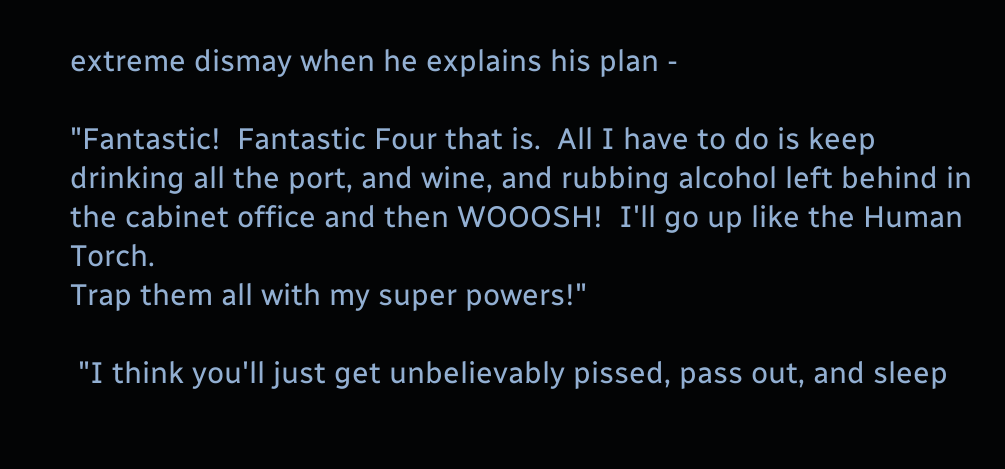extreme dismay when he explains his plan -

"Fantastic!  Fantastic Four that is.  All I have to do is keep
drinking all the port, and wine, and rubbing alcohol left behind in
the cabinet office and then WOOOSH!  I'll go up like the Human Torch.
Trap them all with my super powers!"

 "I think you'll just get unbelievably pissed, pass out, and sleep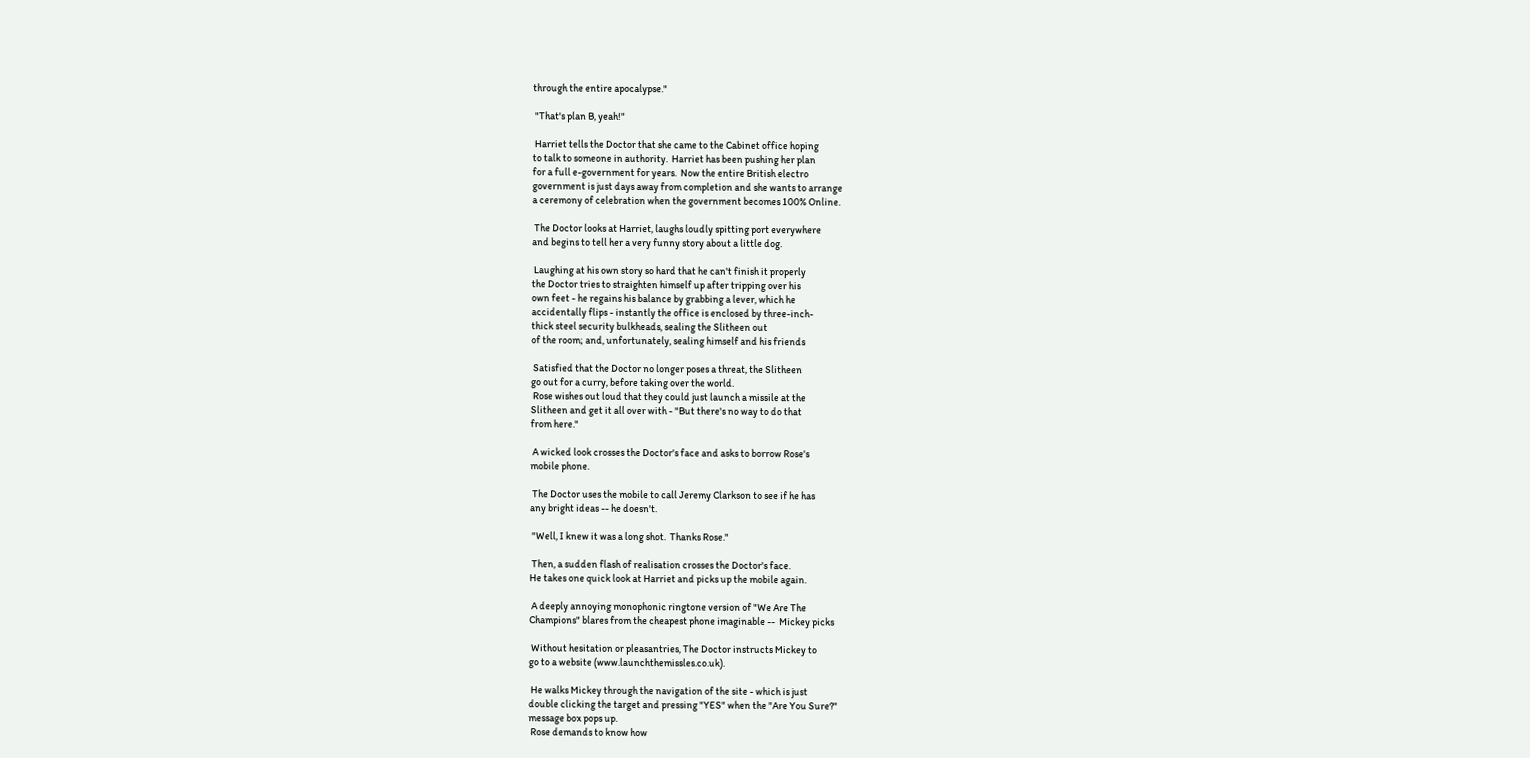through the entire apocalypse."

 "That's plan B, yeah!"

 Harriet tells the Doctor that she came to the Cabinet office hoping
to talk to someone in authority.  Harriet has been pushing her plan
for a full e-government for years.  Now the entire British electro
government is just days away from completion and she wants to arrange
a ceremony of celebration when the government becomes 100% Online.

 The Doctor looks at Harriet, laughs loudly spitting port everywhere
and begins to tell her a very funny story about a little dog.

 Laughing at his own story so hard that he can't finish it properly
the Doctor tries to straighten himself up after tripping over his
own feet - he regains his balance by grabbing a lever, which he
accidentally flips - instantly the office is enclosed by three-inch-
thick steel security bulkheads, sealing the Slitheen out
of the room; and, unfortunately, sealing himself and his friends

 Satisfied that the Doctor no longer poses a threat, the Slitheen
go out for a curry, before taking over the world.
 Rose wishes out loud that they could just launch a missile at the
Slitheen and get it all over with - "But there's no way to do that
from here."

 A wicked look crosses the Doctor's face and asks to borrow Rose's
mobile phone.

 The Doctor uses the mobile to call Jeremy Clarkson to see if he has
any bright ideas -- he doesn't.

 "Well, I knew it was a long shot.  Thanks Rose."

 Then, a sudden flash of realisation crosses the Doctor's face.
He takes one quick look at Harriet and picks up the mobile again.

 A deeply annoying monophonic ringtone version of "We Are The
Champions" blares from the cheapest phone imaginable --  Mickey picks

 Without hesitation or pleasantries, The Doctor instructs Mickey to
go to a website (www.launchthemissles.co.uk).

 He walks Mickey through the navigation of the site - which is just
double clicking the target and pressing "YES" when the "Are You Sure?"
message box pops up.
 Rose demands to know how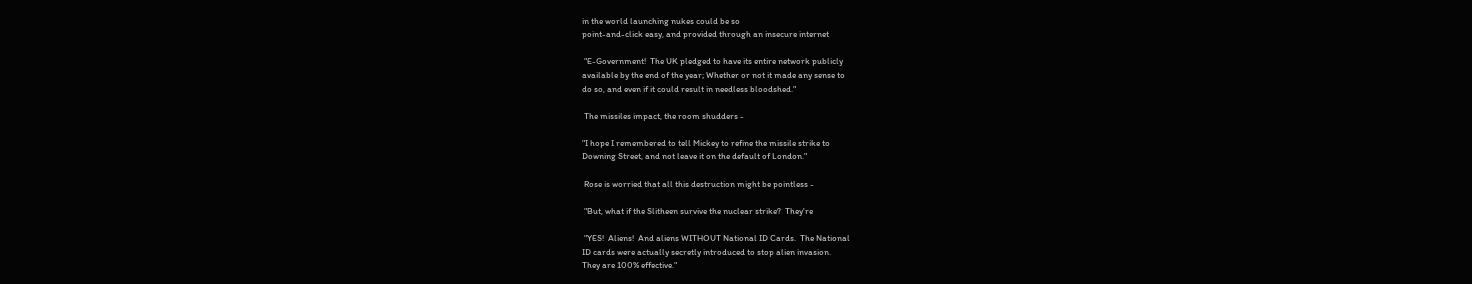in the world launching nukes could be so
point-and-click easy, and provided through an insecure internet

 "E-Government!  The UK pledged to have its entire network publicly
available by the end of the year; Whether or not it made any sense to
do so, and even if it could result in needless bloodshed."

 The missiles impact, the room shudders -

"I hope I remembered to tell Mickey to refine the missile strike to
Downing Street, and not leave it on the default of London."

 Rose is worried that all this destruction might be pointless -

 "But, what if the Slitheen survive the nuclear strike?  They're

 "YES!  Aliens!  And aliens WITHOUT National ID Cards.  The National
ID cards were actually secretly introduced to stop alien invasion.
They are 100% effective."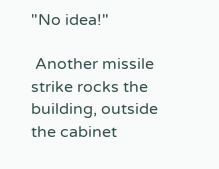"No idea!"

 Another missile strike rocks the building, outside the cabinet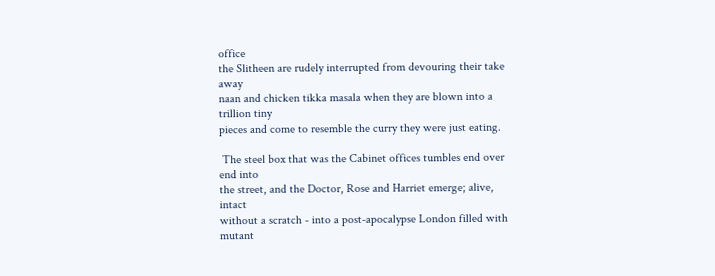office
the Slitheen are rudely interrupted from devouring their take away
naan and chicken tikka masala when they are blown into a trillion tiny
pieces and come to resemble the curry they were just eating.

 The steel box that was the Cabinet offices tumbles end over end into
the street, and the Doctor, Rose and Harriet emerge; alive, intact
without a scratch - into a post-apocalypse London filled with mutant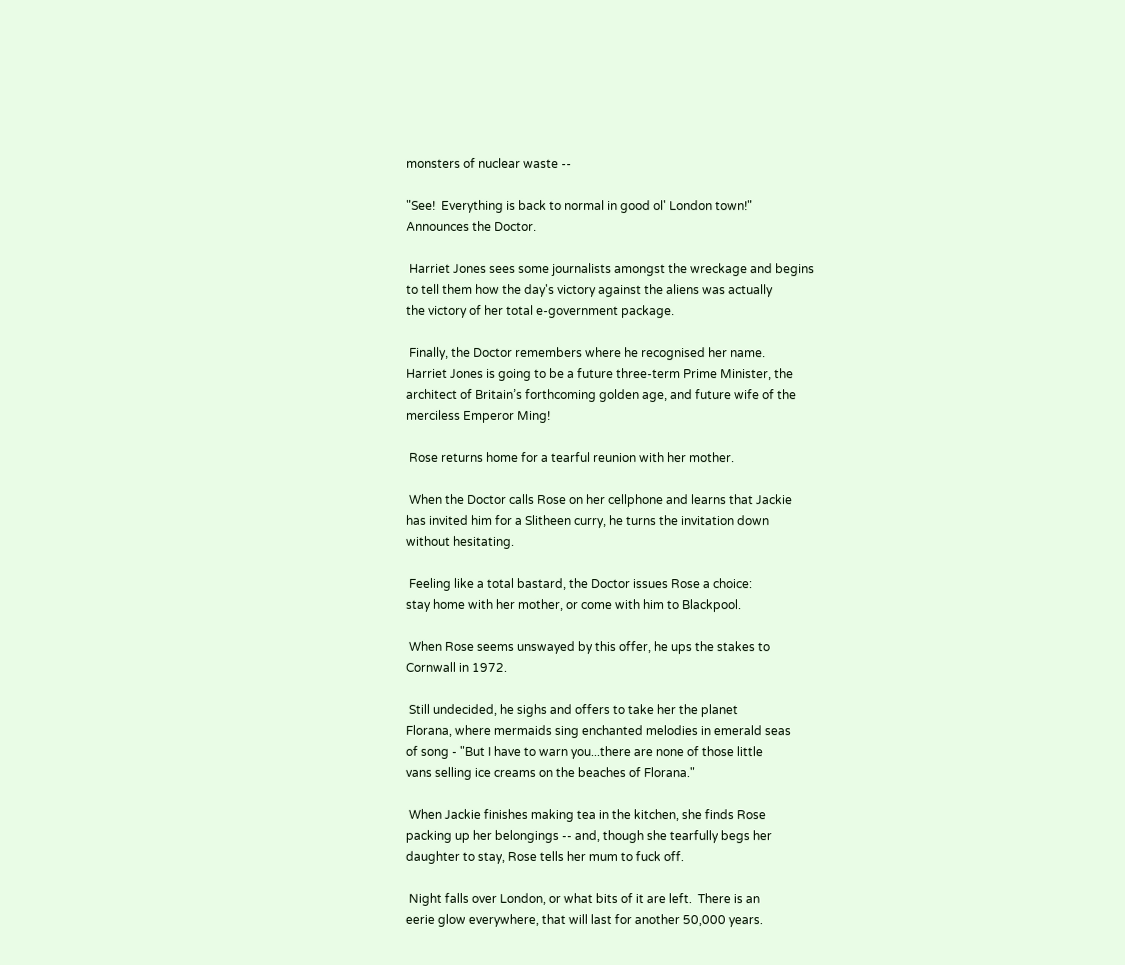monsters of nuclear waste --

"See!  Everything is back to normal in good ol' London town!"
Announces the Doctor.

 Harriet Jones sees some journalists amongst the wreckage and begins
to tell them how the day's victory against the aliens was actually
the victory of her total e-government package.

 Finally, the Doctor remembers where he recognised her name.
Harriet Jones is going to be a future three-term Prime Minister, the
architect of Britain’s forthcoming golden age, and future wife of the
merciless Emperor Ming!

 Rose returns home for a tearful reunion with her mother.

 When the Doctor calls Rose on her cellphone and learns that Jackie
has invited him for a Slitheen curry, he turns the invitation down
without hesitating.

 Feeling like a total bastard, the Doctor issues Rose a choice:
stay home with her mother, or come with him to Blackpool.

 When Rose seems unswayed by this offer, he ups the stakes to
Cornwall in 1972.

 Still undecided, he sighs and offers to take her the planet
Florana, where mermaids sing enchanted melodies in emerald seas
of song - "But I have to warn you...there are none of those little
vans selling ice creams on the beaches of Florana."

 When Jackie finishes making tea in the kitchen, she finds Rose
packing up her belongings -- and, though she tearfully begs her
daughter to stay, Rose tells her mum to fuck off.

 Night falls over London, or what bits of it are left.  There is an
eerie glow everywhere, that will last for another 50,000 years.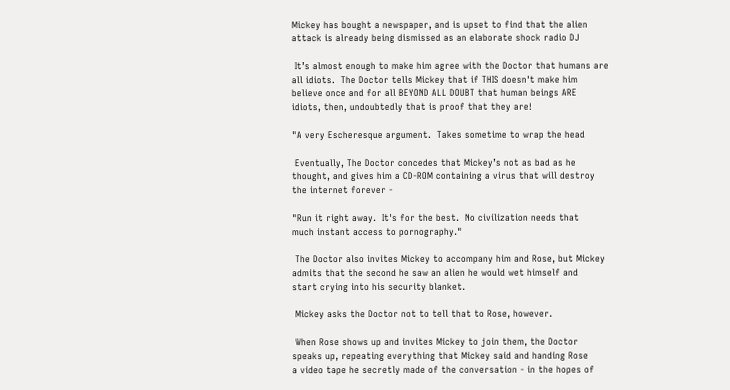Mickey has bought a newspaper, and is upset to find that the alien
attack is already being dismissed as an elaborate shock radio DJ

 It’s almost enough to make him agree with the Doctor that humans are
all idiots.  The Doctor tells Mickey that if THIS doesn't make him
believe once and for all BEYOND ALL DOUBT that human beings ARE
idiots, then, undoubtedly that is proof that they are!

"A very Escheresque argument.  Takes sometime to wrap the head

 Eventually, The Doctor concedes that Mickey’s not as bad as he
thought, and gives him a CD-ROM containing a virus that will destroy
the internet forever -

"Run it right away.  It's for the best.  No civilization needs that
much instant access to pornography."

 The Doctor also invites Mickey to accompany him and Rose, but Mickey
admits that the second he saw an alien he would wet himself and
start crying into his security blanket.

 Mickey asks the Doctor not to tell that to Rose, however.

 When Rose shows up and invites Mickey to join them, the Doctor
speaks up, repeating everything that Mickey said and handing Rose
a video tape he secretly made of the conversation - in the hopes of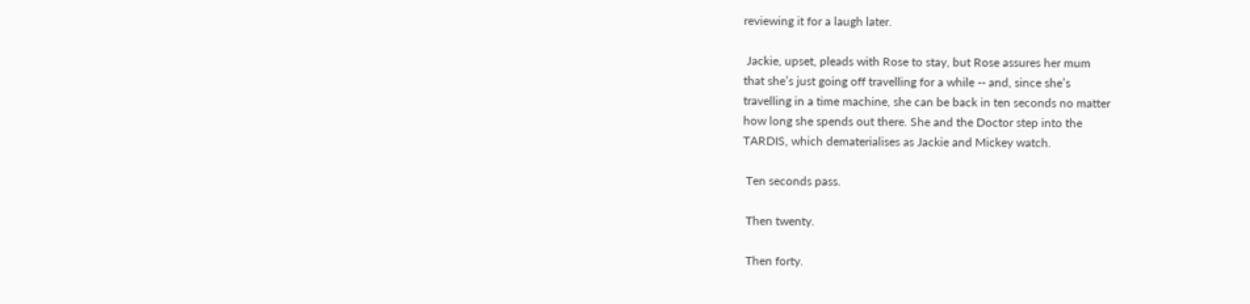reviewing it for a laugh later.

 Jackie, upset, pleads with Rose to stay, but Rose assures her mum
that she’s just going off travelling for a while -- and, since she’s
travelling in a time machine, she can be back in ten seconds no matter
how long she spends out there. She and the Doctor step into the
TARDIS, which dematerialises as Jackie and Mickey watch.

 Ten seconds pass.

 Then twenty.

 Then forty.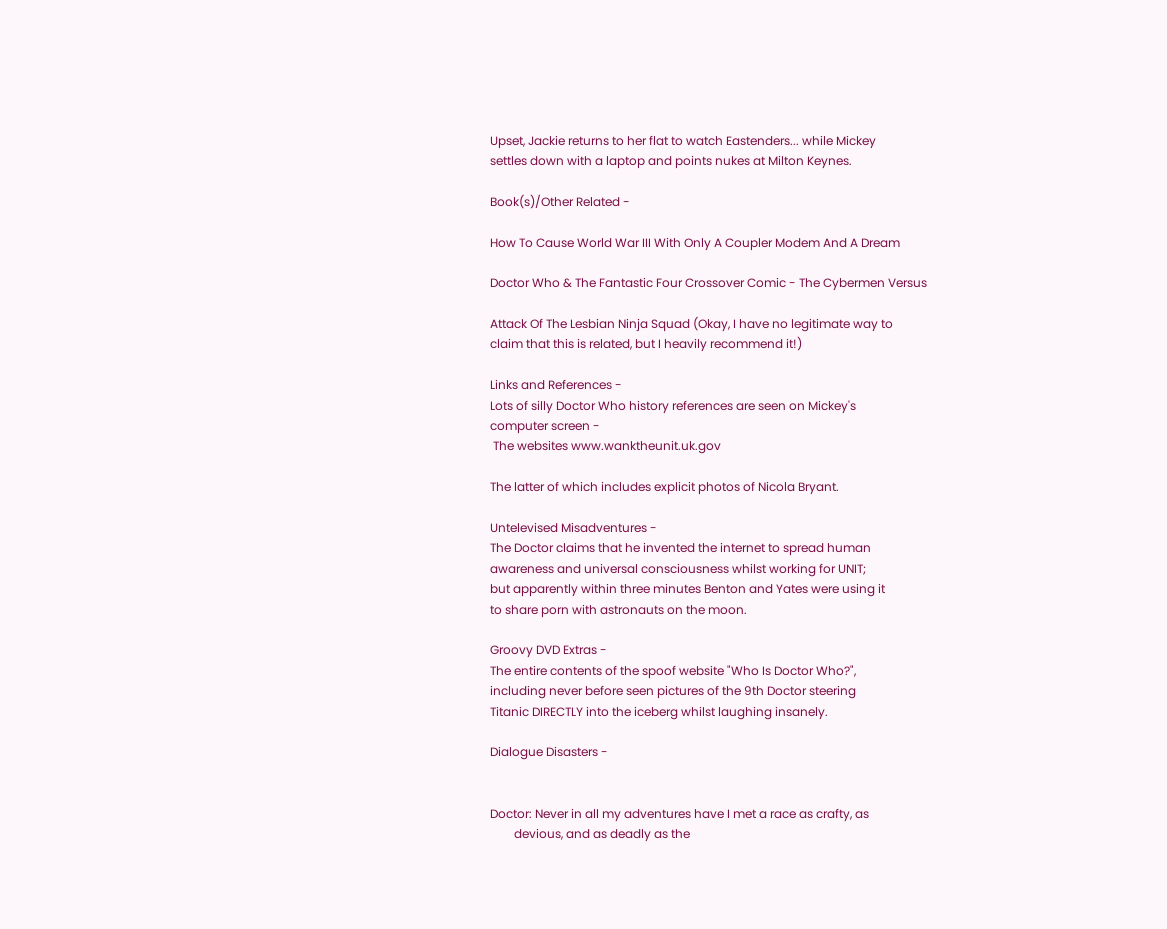Upset, Jackie returns to her flat to watch Eastenders... while Mickey
settles down with a laptop and points nukes at Milton Keynes.

Book(s)/Other Related -

How To Cause World War III With Only A Coupler Modem And A Dream

Doctor Who & The Fantastic Four Crossover Comic - The Cybermen Versus

Attack Of The Lesbian Ninja Squad (Okay, I have no legitimate way to
claim that this is related, but I heavily recommend it!)

Links and References -
Lots of silly Doctor Who history references are seen on Mickey's
computer screen -
 The websites www.wanktheunit.uk.gov

The latter of which includes explicit photos of Nicola Bryant.

Untelevised Misadventures -
The Doctor claims that he invented the internet to spread human
awareness and universal consciousness whilst working for UNIT;
but apparently within three minutes Benton and Yates were using it
to share porn with astronauts on the moon.

Groovy DVD Extras -
The entire contents of the spoof website "Who Is Doctor Who?",
including never before seen pictures of the 9th Doctor steering
Titanic DIRECTLY into the iceberg whilst laughing insanely.

Dialogue Disasters -


Doctor: Never in all my adventures have I met a race as crafty, as
        devious, and as deadly as the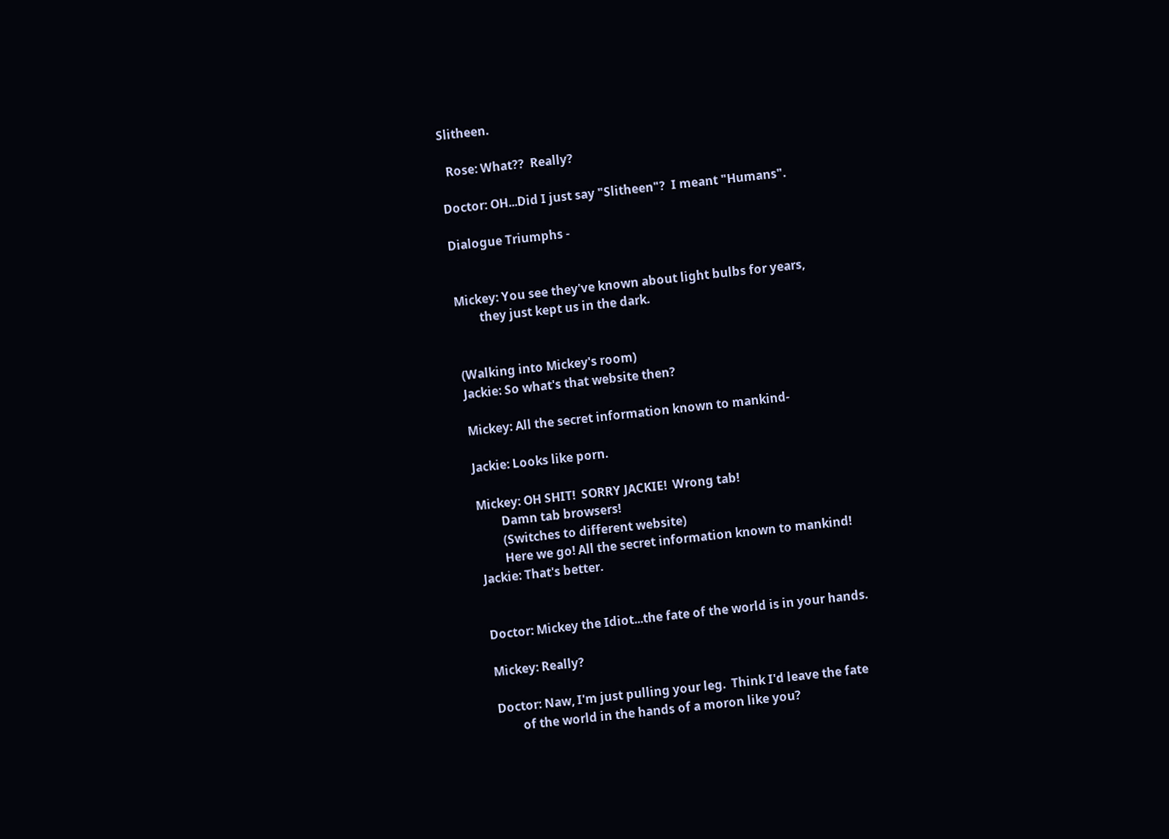Slitheen.

  Rose: What??  Really?

Doctor: OH...Did I just say "Slitheen"?  I meant "Humans".

Dialogue Triumphs -


Mickey: You see they've known about light bulbs for years,
        they just kept us in the dark.


(Walking into Mickey's room)
Jackie: So what's that website then?

Mickey: All the secret information known to mankind-

Jackie: Looks like porn.

Mickey: OH SHIT!  SORRY JACKIE!  Wrong tab!
        Damn tab browsers!
        (Switches to different website)
        Here we go! All the secret information known to mankind!
Jackie: That's better.


Doctor: Mickey the Idiot...the fate of the world is in your hands.

Mickey: Really?

Doctor: Naw, I'm just pulling your leg.  Think I'd leave the fate
        of the world in the hands of a moron like you?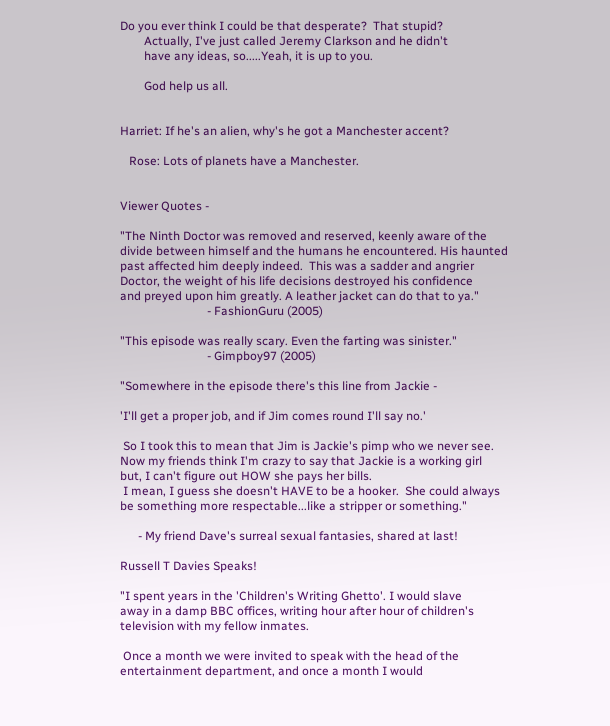Do you ever think I could be that desperate?  That stupid?
        Actually, I've just called Jeremy Clarkson and he didn't
        have any ideas, so.....Yeah, it is up to you.

        God help us all.


Harriet: If he's an alien, why's he got a Manchester accent?

   Rose: Lots of planets have a Manchester.


Viewer Quotes -

"The Ninth Doctor was removed and reserved, keenly aware of the
divide between himself and the humans he encountered. His haunted
past affected him deeply indeed.  This was a sadder and angrier
Doctor, the weight of his life decisions destroyed his confidence
and preyed upon him greatly. A leather jacket can do that to ya."
                             - FashionGuru (2005)

"This episode was really scary. Even the farting was sinister."
                             - Gimpboy97 (2005)

"Somewhere in the episode there's this line from Jackie -

'I'll get a proper job, and if Jim comes round I'll say no.'

 So I took this to mean that Jim is Jackie's pimp who we never see.
Now my friends think I'm crazy to say that Jackie is a working girl
but, I can't figure out HOW she pays her bills.
 I mean, I guess she doesn't HAVE to be a hooker.  She could always
be something more respectable...like a stripper or something."

      - My friend Dave's surreal sexual fantasies, shared at last!

Russell T Davies Speaks!

"I spent years in the 'Children's Writing Ghetto'. I would slave
away in a damp BBC offices, writing hour after hour of children's
television with my fellow inmates.

 Once a month we were invited to speak with the head of the
entertainment department, and once a month I would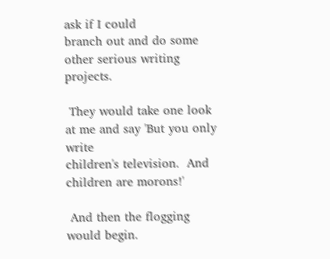ask if I could
branch out and do some other serious writing projects.

 They would take one look at me and say 'But you only write
children's television.  And children are morons!'

 And then the flogging would begin.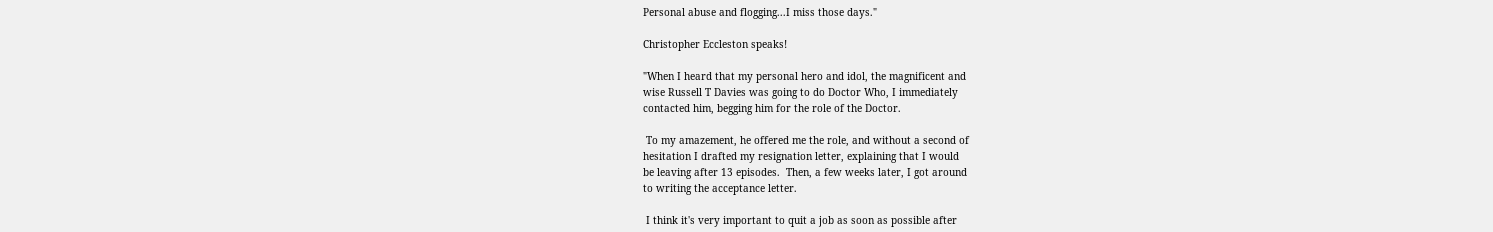Personal abuse and flogging...I miss those days."

Christopher Eccleston speaks!

"When I heard that my personal hero and idol, the magnificent and
wise Russell T Davies was going to do Doctor Who, I immediately
contacted him, begging him for the role of the Doctor.

 To my amazement, he offered me the role, and without a second of
hesitation I drafted my resignation letter, explaining that I would
be leaving after 13 episodes.  Then, a few weeks later, I got around
to writing the acceptance letter.

 I think it's very important to quit a job as soon as possible after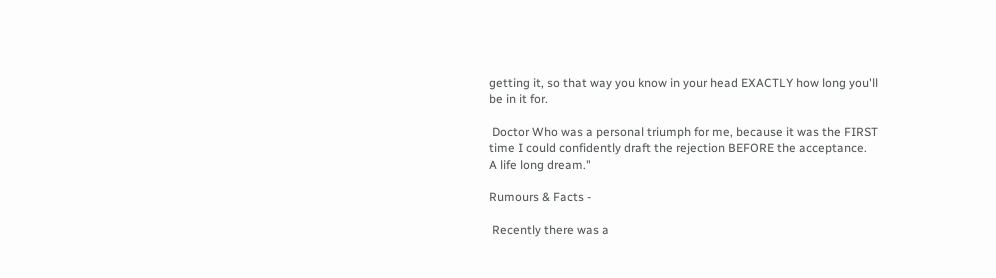getting it, so that way you know in your head EXACTLY how long you'll
be in it for.

 Doctor Who was a personal triumph for me, because it was the FIRST
time I could confidently draft the rejection BEFORE the acceptance.
A life long dream."

Rumours & Facts -

 Recently there was a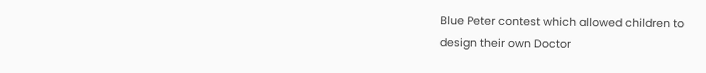Blue Peter contest which allowed children to
design their own Doctor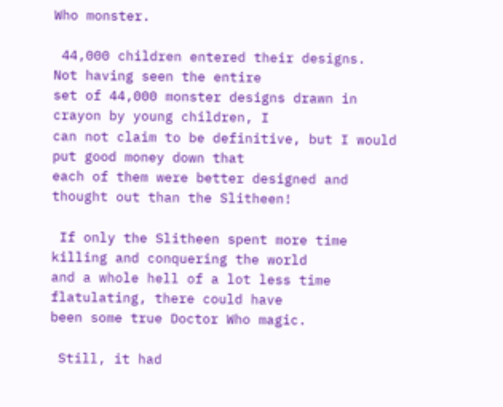Who monster.

 44,000 children entered their designs.  Not having seen the entire
set of 44,000 monster designs drawn in crayon by young children, I
can not claim to be definitive, but I would put good money down that
each of them were better designed and thought out than the Slitheen!

 If only the Slitheen spent more time killing and conquering the world
and a whole hell of a lot less time flatulating, there could have
been some true Doctor Who magic.

 Still, it had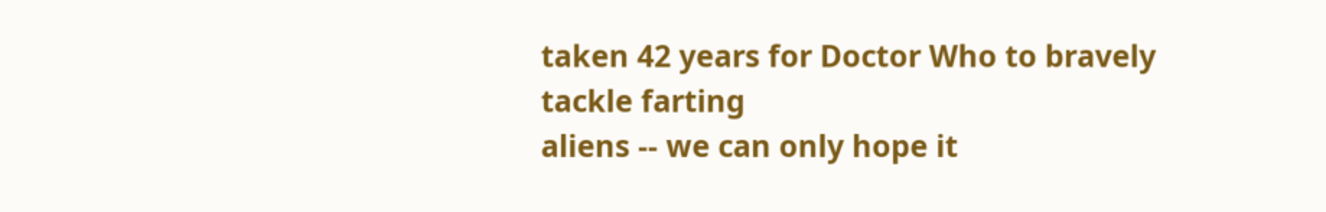taken 42 years for Doctor Who to bravely tackle farting
aliens -- we can only hope it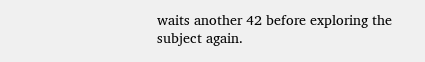waits another 42 before exploring the
subject again.